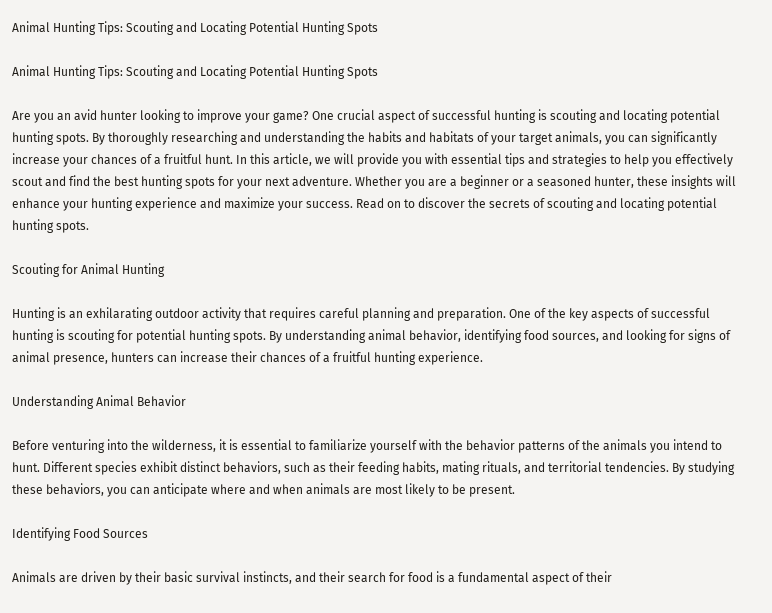Animal Hunting Tips: Scouting and Locating Potential Hunting Spots

Animal Hunting Tips: Scouting and Locating Potential Hunting Spots

Are you an avid hunter looking to improve your game? One crucial aspect of successful hunting is scouting and locating potential hunting spots. By thoroughly researching and understanding the habits and habitats of your target animals, you can significantly increase your chances of a fruitful hunt. In this article, we will provide you with essential tips and strategies to help you effectively scout and find the best hunting spots for your next adventure. Whether you are a beginner or a seasoned hunter, these insights will enhance your hunting experience and maximize your success. Read on to discover the secrets of scouting and locating potential hunting spots.

Scouting for Animal Hunting

Hunting is an exhilarating outdoor activity that requires careful planning and preparation. One of the key aspects of successful hunting is scouting for potential hunting spots. By understanding animal behavior, identifying food sources, and looking for signs of animal presence, hunters can increase their chances of a fruitful hunting experience.

Understanding Animal Behavior

Before venturing into the wilderness, it is essential to familiarize yourself with the behavior patterns of the animals you intend to hunt. Different species exhibit distinct behaviors, such as their feeding habits, mating rituals, and territorial tendencies. By studying these behaviors, you can anticipate where and when animals are most likely to be present.

Identifying Food Sources

Animals are driven by their basic survival instincts, and their search for food is a fundamental aspect of their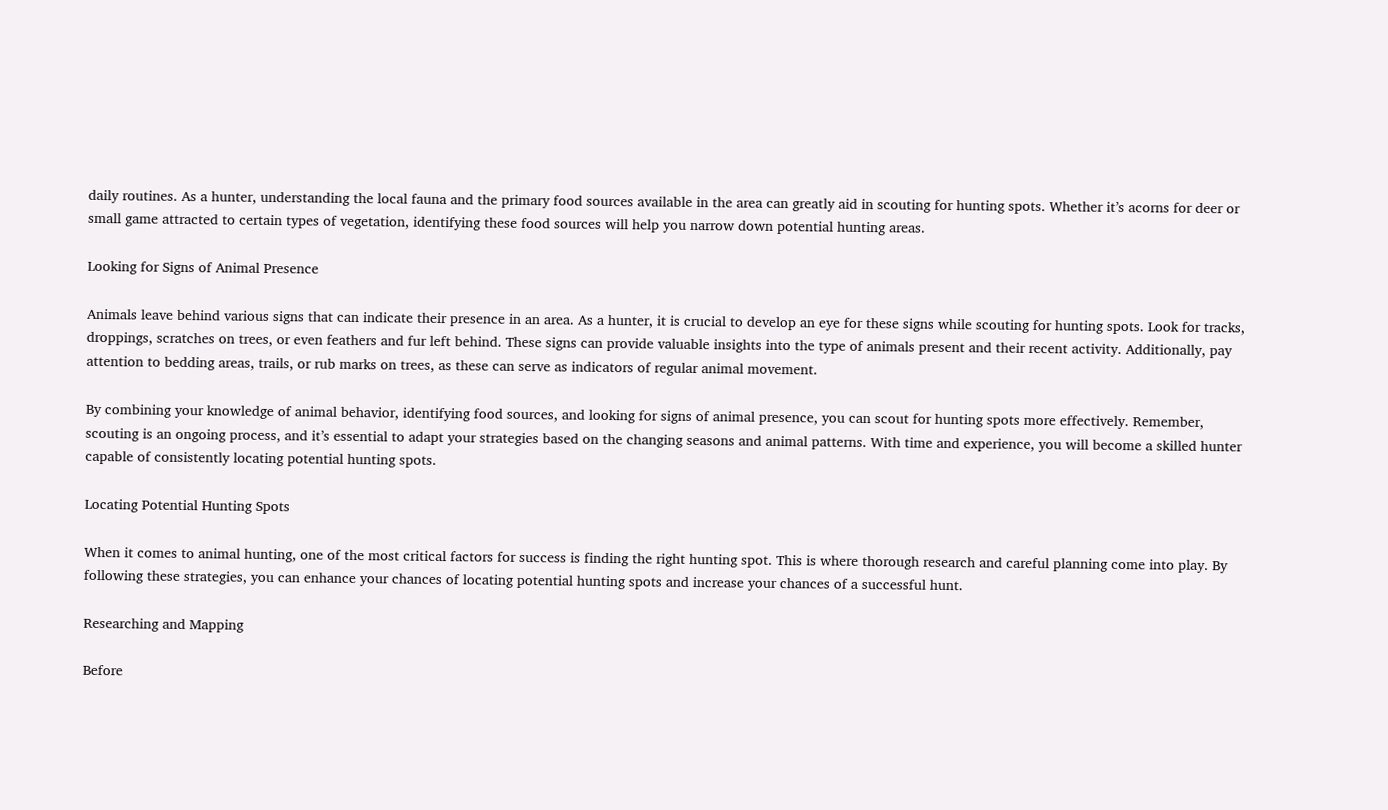daily routines. As a hunter, understanding the local fauna and the primary food sources available in the area can greatly aid in scouting for hunting spots. Whether it’s acorns for deer or small game attracted to certain types of vegetation, identifying these food sources will help you narrow down potential hunting areas.

Looking for Signs of Animal Presence

Animals leave behind various signs that can indicate their presence in an area. As a hunter, it is crucial to develop an eye for these signs while scouting for hunting spots. Look for tracks, droppings, scratches on trees, or even feathers and fur left behind. These signs can provide valuable insights into the type of animals present and their recent activity. Additionally, pay attention to bedding areas, trails, or rub marks on trees, as these can serve as indicators of regular animal movement.

By combining your knowledge of animal behavior, identifying food sources, and looking for signs of animal presence, you can scout for hunting spots more effectively. Remember, scouting is an ongoing process, and it’s essential to adapt your strategies based on the changing seasons and animal patterns. With time and experience, you will become a skilled hunter capable of consistently locating potential hunting spots.

Locating Potential Hunting Spots

When it comes to animal hunting, one of the most critical factors for success is finding the right hunting spot. This is where thorough research and careful planning come into play. By following these strategies, you can enhance your chances of locating potential hunting spots and increase your chances of a successful hunt.

Researching and Mapping

Before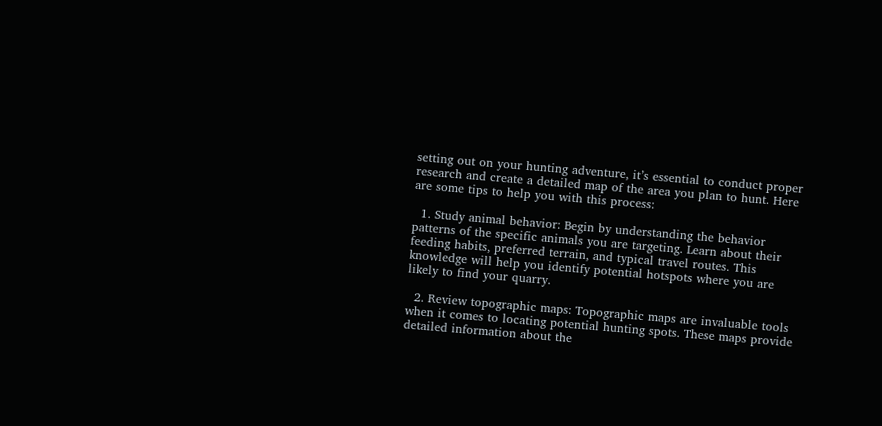setting out on your hunting adventure, it’s essential to conduct proper research and create a detailed map of the area you plan to hunt. Here are some tips to help you with this process:

  1. Study animal behavior: Begin by understanding the behavior patterns of the specific animals you are targeting. Learn about their feeding habits, preferred terrain, and typical travel routes. This knowledge will help you identify potential hotspots where you are likely to find your quarry.

  2. Review topographic maps: Topographic maps are invaluable tools when it comes to locating potential hunting spots. These maps provide detailed information about the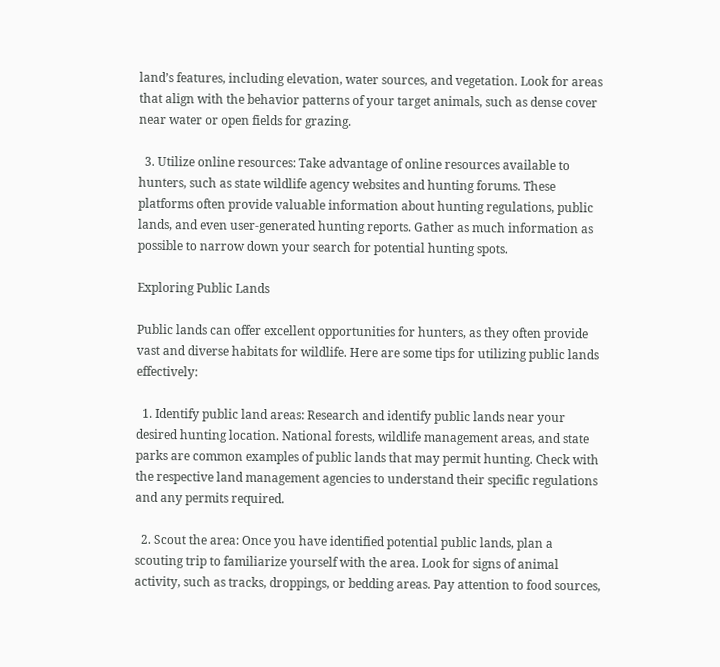land’s features, including elevation, water sources, and vegetation. Look for areas that align with the behavior patterns of your target animals, such as dense cover near water or open fields for grazing.

  3. Utilize online resources: Take advantage of online resources available to hunters, such as state wildlife agency websites and hunting forums. These platforms often provide valuable information about hunting regulations, public lands, and even user-generated hunting reports. Gather as much information as possible to narrow down your search for potential hunting spots.

Exploring Public Lands

Public lands can offer excellent opportunities for hunters, as they often provide vast and diverse habitats for wildlife. Here are some tips for utilizing public lands effectively:

  1. Identify public land areas: Research and identify public lands near your desired hunting location. National forests, wildlife management areas, and state parks are common examples of public lands that may permit hunting. Check with the respective land management agencies to understand their specific regulations and any permits required.

  2. Scout the area: Once you have identified potential public lands, plan a scouting trip to familiarize yourself with the area. Look for signs of animal activity, such as tracks, droppings, or bedding areas. Pay attention to food sources,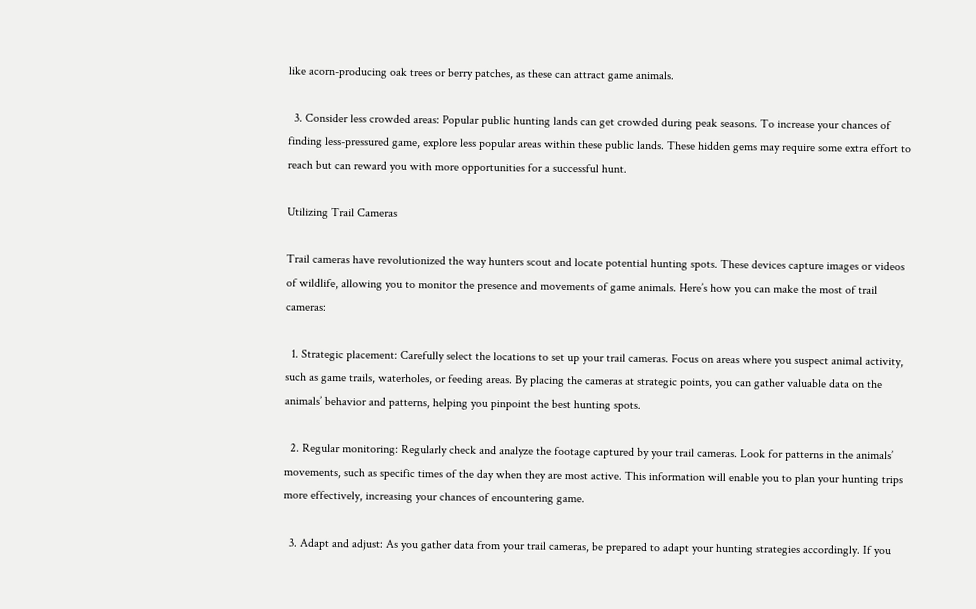like acorn-producing oak trees or berry patches, as these can attract game animals.

  3. Consider less crowded areas: Popular public hunting lands can get crowded during peak seasons. To increase your chances of finding less-pressured game, explore less popular areas within these public lands. These hidden gems may require some extra effort to reach but can reward you with more opportunities for a successful hunt.

Utilizing Trail Cameras

Trail cameras have revolutionized the way hunters scout and locate potential hunting spots. These devices capture images or videos of wildlife, allowing you to monitor the presence and movements of game animals. Here’s how you can make the most of trail cameras:

  1. Strategic placement: Carefully select the locations to set up your trail cameras. Focus on areas where you suspect animal activity, such as game trails, waterholes, or feeding areas. By placing the cameras at strategic points, you can gather valuable data on the animals’ behavior and patterns, helping you pinpoint the best hunting spots.

  2. Regular monitoring: Regularly check and analyze the footage captured by your trail cameras. Look for patterns in the animals’ movements, such as specific times of the day when they are most active. This information will enable you to plan your hunting trips more effectively, increasing your chances of encountering game.

  3. Adapt and adjust: As you gather data from your trail cameras, be prepared to adapt your hunting strategies accordingly. If you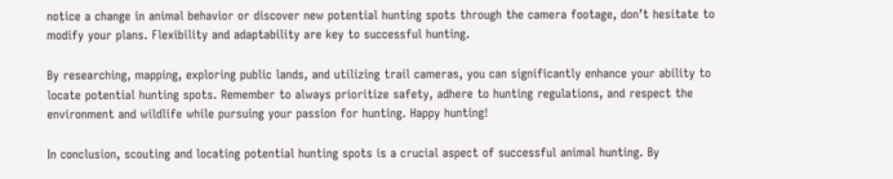notice a change in animal behavior or discover new potential hunting spots through the camera footage, don’t hesitate to modify your plans. Flexibility and adaptability are key to successful hunting.

By researching, mapping, exploring public lands, and utilizing trail cameras, you can significantly enhance your ability to locate potential hunting spots. Remember to always prioritize safety, adhere to hunting regulations, and respect the environment and wildlife while pursuing your passion for hunting. Happy hunting!

In conclusion, scouting and locating potential hunting spots is a crucial aspect of successful animal hunting. By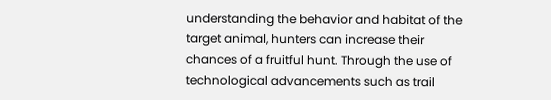understanding the behavior and habitat of the target animal, hunters can increase their chances of a fruitful hunt. Through the use of technological advancements such as trail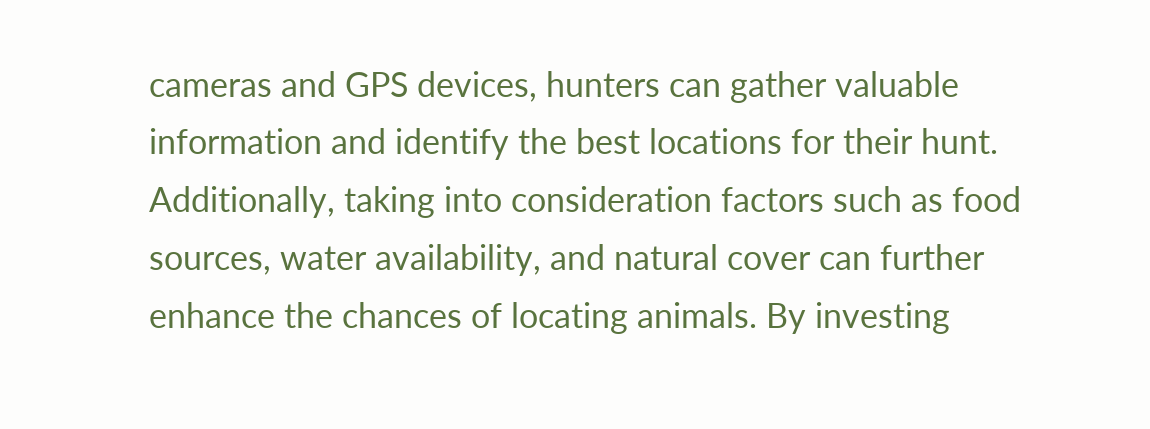cameras and GPS devices, hunters can gather valuable information and identify the best locations for their hunt. Additionally, taking into consideration factors such as food sources, water availability, and natural cover can further enhance the chances of locating animals. By investing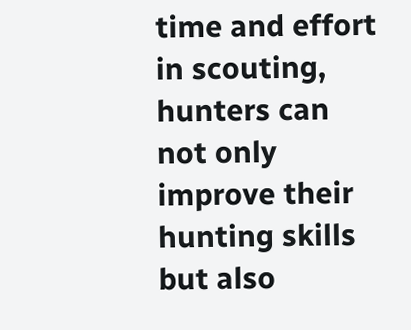time and effort in scouting, hunters can not only improve their hunting skills but also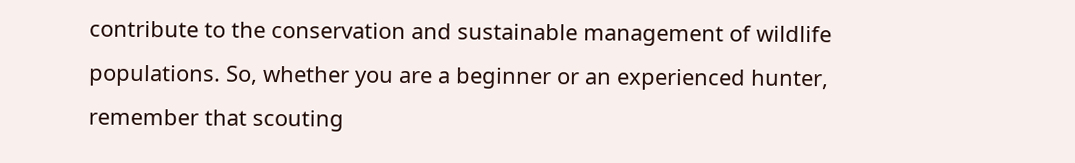contribute to the conservation and sustainable management of wildlife populations. So, whether you are a beginner or an experienced hunter, remember that scouting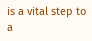is a vital step to a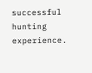successful hunting experience.